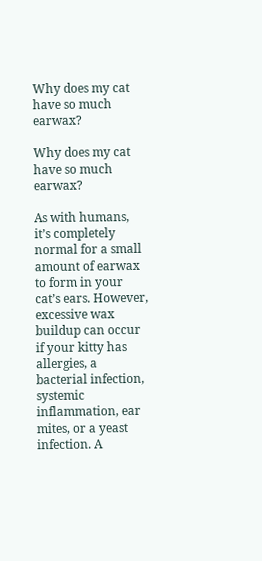Why does my cat have so much earwax?

Why does my cat have so much earwax?

As with humans, it’s completely normal for a small amount of earwax to form in your cat’s ears. However, excessive wax buildup can occur if your kitty has allergies, a bacterial infection, systemic inflammation, ear mites, or a yeast infection. A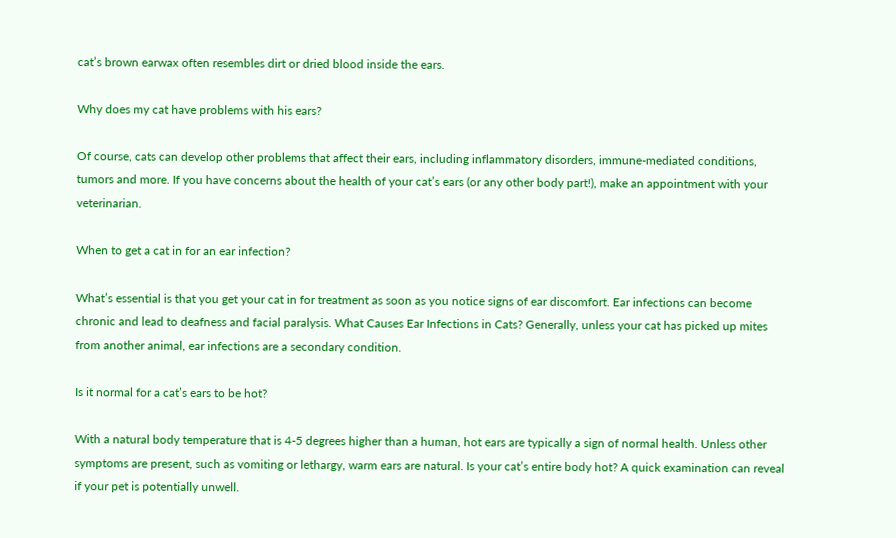cat’s brown earwax often resembles dirt or dried blood inside the ears.

Why does my cat have problems with his ears?

Of course, cats can develop other problems that affect their ears, including inflammatory disorders, immune-mediated conditions, tumors and more. If you have concerns about the health of your cat’s ears (or any other body part!), make an appointment with your veterinarian.

When to get a cat in for an ear infection?

What’s essential is that you get your cat in for treatment as soon as you notice signs of ear discomfort. Ear infections can become chronic and lead to deafness and facial paralysis. What Causes Ear Infections in Cats? Generally, unless your cat has picked up mites from another animal, ear infections are a secondary condition.

Is it normal for a cat’s ears to be hot?

With a natural body temperature that is 4-5 degrees higher than a human, hot ears are typically a sign of normal health. Unless other symptoms are present, such as vomiting or lethargy, warm ears are natural. Is your cat’s entire body hot? A quick examination can reveal if your pet is potentially unwell.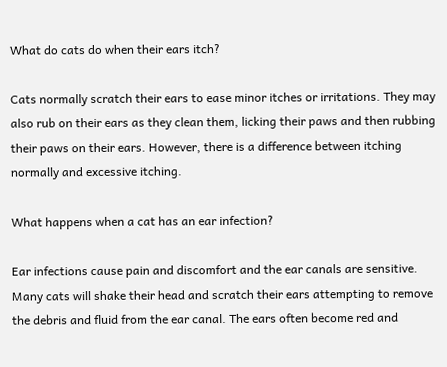What do cats do when their ears itch?

Cats normally scratch their ears to ease minor itches or irritations. They may also rub on their ears as they clean them, licking their paws and then rubbing their paws on their ears. However, there is a difference between itching normally and excessive itching.

What happens when a cat has an ear infection?

Ear infections cause pain and discomfort and the ear canals are sensitive. Many cats will shake their head and scratch their ears attempting to remove the debris and fluid from the ear canal. The ears often become red and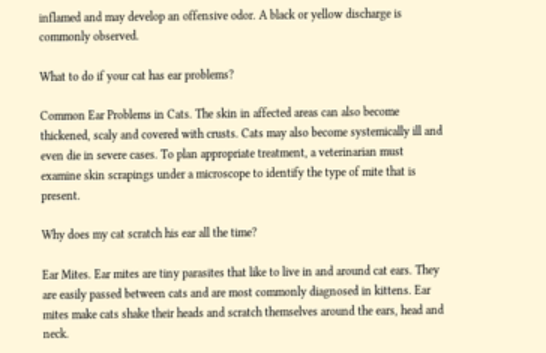inflamed and may develop an offensive odor. A black or yellow discharge is commonly observed.

What to do if your cat has ear problems?

Common Ear Problems in Cats. The skin in affected areas can also become thickened, scaly and covered with crusts. Cats may also become systemically ill and even die in severe cases. To plan appropriate treatment, a veterinarian must examine skin scrapings under a microscope to identify the type of mite that is present.

Why does my cat scratch his ear all the time?

Ear Mites. Ear mites are tiny parasites that like to live in and around cat ears. They are easily passed between cats and are most commonly diagnosed in kittens. Ear mites make cats shake their heads and scratch themselves around the ears, head and neck.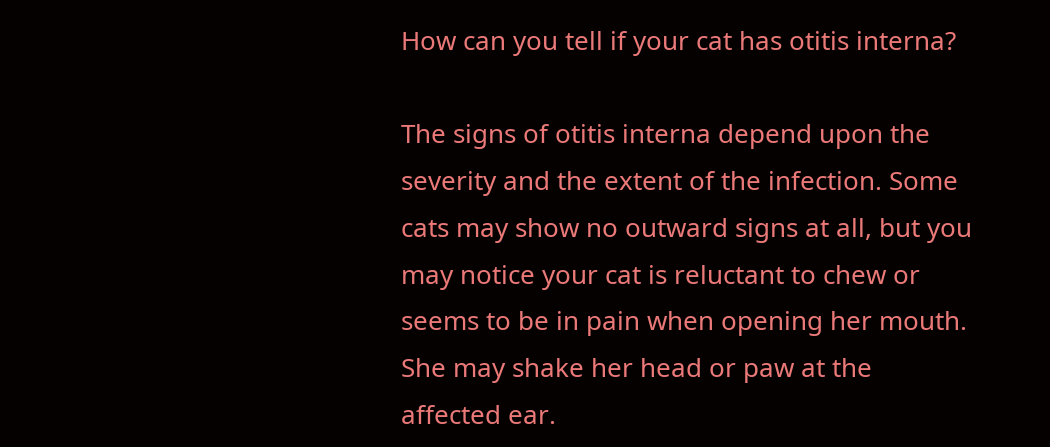How can you tell if your cat has otitis interna?

The signs of otitis interna depend upon the severity and the extent of the infection. Some cats may show no outward signs at all, but you may notice your cat is reluctant to chew or seems to be in pain when opening her mouth. She may shake her head or paw at the affected ear.